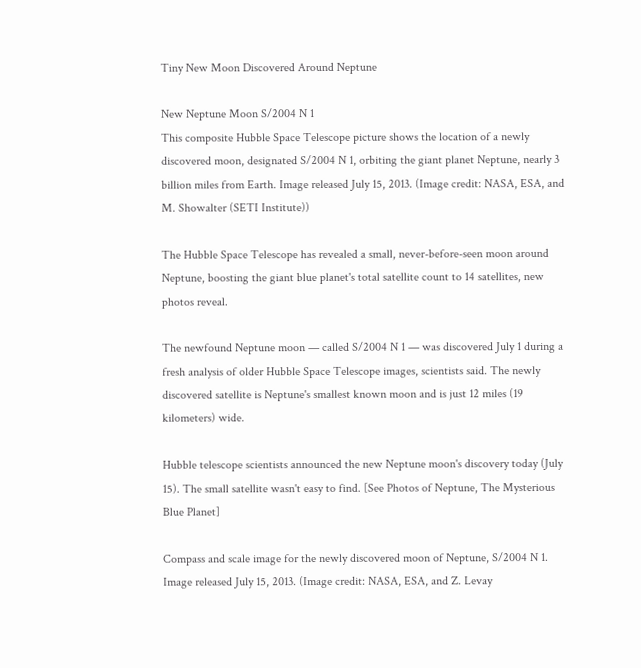Tiny New Moon Discovered Around Neptune

New Neptune Moon S/2004 N 1
This composite Hubble Space Telescope picture shows the location of a newly discovered moon, designated S/2004 N 1, orbiting the giant planet Neptune, nearly 3 billion miles from Earth. Image released July 15, 2013. (Image credit: NASA, ESA, and M. Showalter (SETI Institute))

The Hubble Space Telescope has revealed a small, never-before-seen moon around Neptune, boosting the giant blue planet's total satellite count to 14 satellites, new photos reveal.

The newfound Neptune moon — called S/2004 N 1 — was discovered July 1 during a fresh analysis of older Hubble Space Telescope images, scientists said. The newly discovered satellite is Neptune's smallest known moon and is just 12 miles (19 kilometers) wide.

Hubble telescope scientists announced the new Neptune moon's discovery today (July 15). The small satellite wasn't easy to find. [See Photos of Neptune, The Mysterious Blue Planet]

Compass and scale image for the newly discovered moon of Neptune, S/2004 N 1. Image released July 15, 2013. (Image credit: NASA, ESA, and Z. Levay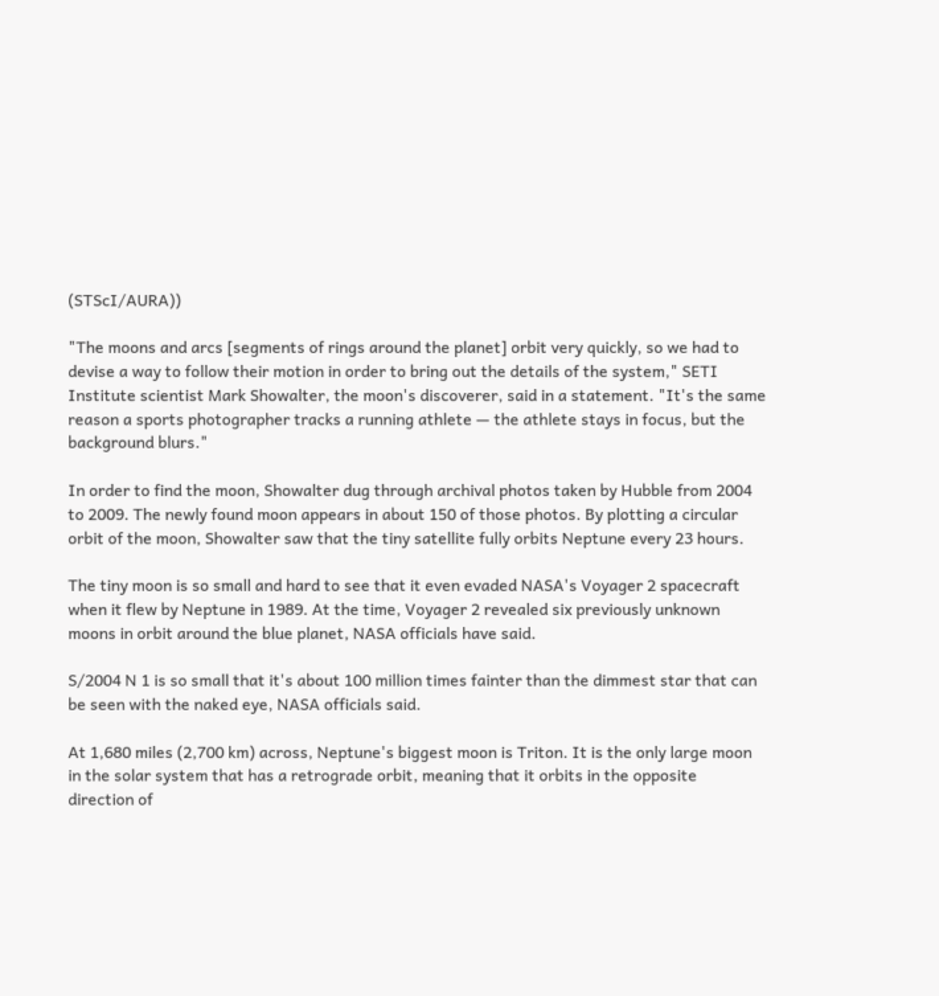(STScI/AURA))

"The moons and arcs [segments of rings around the planet] orbit very quickly, so we had to devise a way to follow their motion in order to bring out the details of the system," SETI Institute scientist Mark Showalter, the moon's discoverer, said in a statement. "It's the same reason a sports photographer tracks a running athlete — the athlete stays in focus, but the background blurs."

In order to find the moon, Showalter dug through archival photos taken by Hubble from 2004 to 2009. The newly found moon appears in about 150 of those photos. By plotting a circular orbit of the moon, Showalter saw that the tiny satellite fully orbits Neptune every 23 hours.

The tiny moon is so small and hard to see that it even evaded NASA's Voyager 2 spacecraft when it flew by Neptune in 1989. At the time, Voyager 2 revealed six previously unknown moons in orbit around the blue planet, NASA officials have said.

S/2004 N 1 is so small that it's about 100 million times fainter than the dimmest star that can be seen with the naked eye, NASA officials said.

At 1,680 miles (2,700 km) across, Neptune's biggest moon is Triton. It is the only large moon in the solar system that has a retrograde orbit, meaning that it orbits in the opposite direction of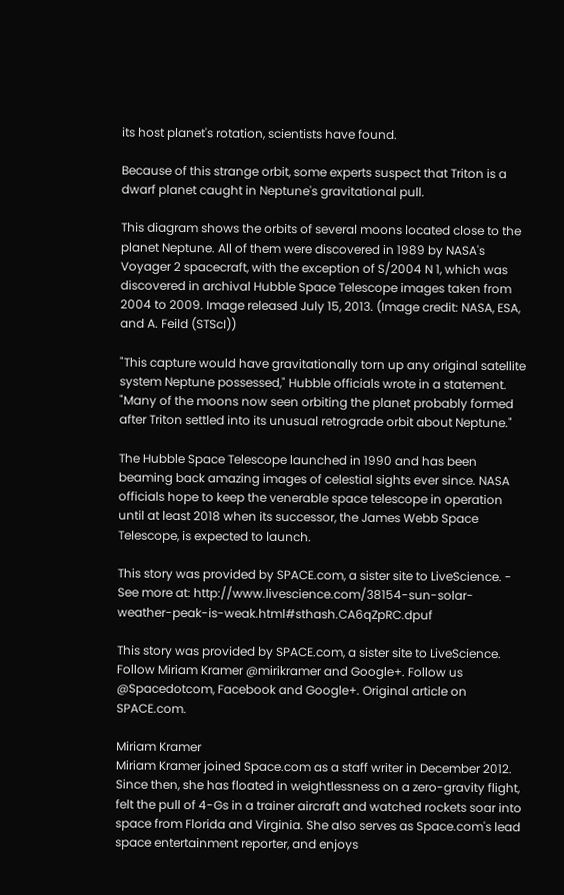its host planet's rotation, scientists have found.

Because of this strange orbit, some experts suspect that Triton is a dwarf planet caught in Neptune's gravitational pull.

This diagram shows the orbits of several moons located close to the planet Neptune. All of them were discovered in 1989 by NASA's Voyager 2 spacecraft, with the exception of S/2004 N 1, which was discovered in archival Hubble Space Telescope images taken from 2004 to 2009. Image released July 15, 2013. (Image credit: NASA, ESA, and A. Feild (STScI))

"This capture would have gravitationally torn up any original satellite system Neptune possessed," Hubble officials wrote in a statement. "Many of the moons now seen orbiting the planet probably formed after Triton settled into its unusual retrograde orbit about Neptune."

The Hubble Space Telescope launched in 1990 and has been beaming back amazing images of celestial sights ever since. NASA officials hope to keep the venerable space telescope in operation until at least 2018 when its successor, the James Webb Space Telescope, is expected to launch.

This story was provided by SPACE.com, a sister site to LiveScience. - See more at: http://www.livescience.com/38154-sun-solar-weather-peak-is-weak.html#sthash.CA6qZpRC.dpuf

This story was provided by SPACE.com, a sister site to LiveScience. Follow Miriam Kramer @mirikramer and Google+. Follow us @Spacedotcom, Facebook and Google+. Original article on SPACE.com.

Miriam Kramer
Miriam Kramer joined Space.com as a staff writer in December 2012. Since then, she has floated in weightlessness on a zero-gravity flight, felt the pull of 4-Gs in a trainer aircraft and watched rockets soar into space from Florida and Virginia. She also serves as Space.com's lead space entertainment reporter, and enjoys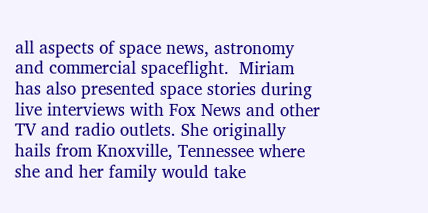all aspects of space news, astronomy and commercial spaceflight.  Miriam has also presented space stories during live interviews with Fox News and other TV and radio outlets. She originally hails from Knoxville, Tennessee where she and her family would take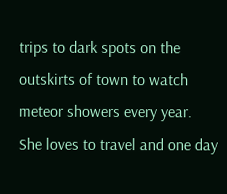trips to dark spots on the outskirts of town to watch meteor showers every year. She loves to travel and one day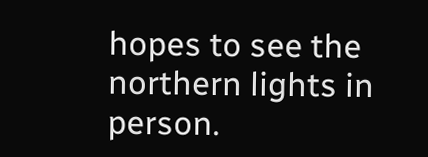hopes to see the northern lights in person.